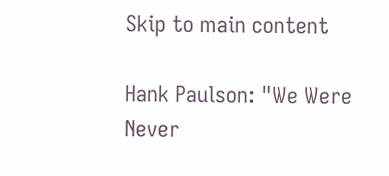Skip to main content

Hank Paulson: "We Were Never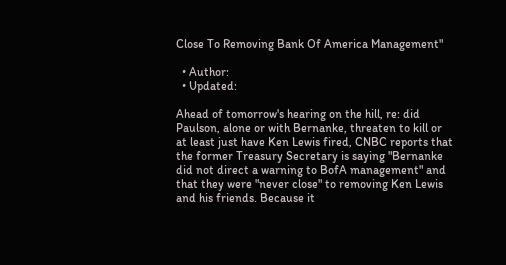Close To Removing Bank Of America Management"

  • Author:
  • Updated:

Ahead of tomorrow's hearing on the hill, re: did Paulson, alone or with Bernanke, threaten to kill or at least just have Ken Lewis fired, CNBC reports that the former Treasury Secretary is saying "Bernanke did not direct a warning to BofA management" and that they were "never close" to removing Ken Lewis and his friends. Because it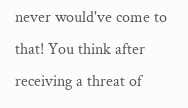never would've come to that! You think after receiving a threat of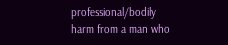professional/bodily harm from a man who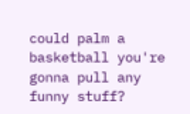could palm a basketball you're gonna pull any funny stuff?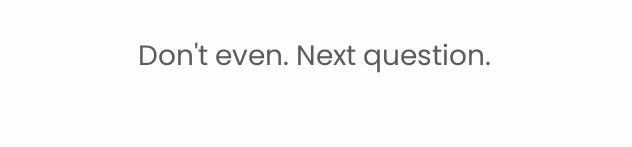Don't even. Next question.